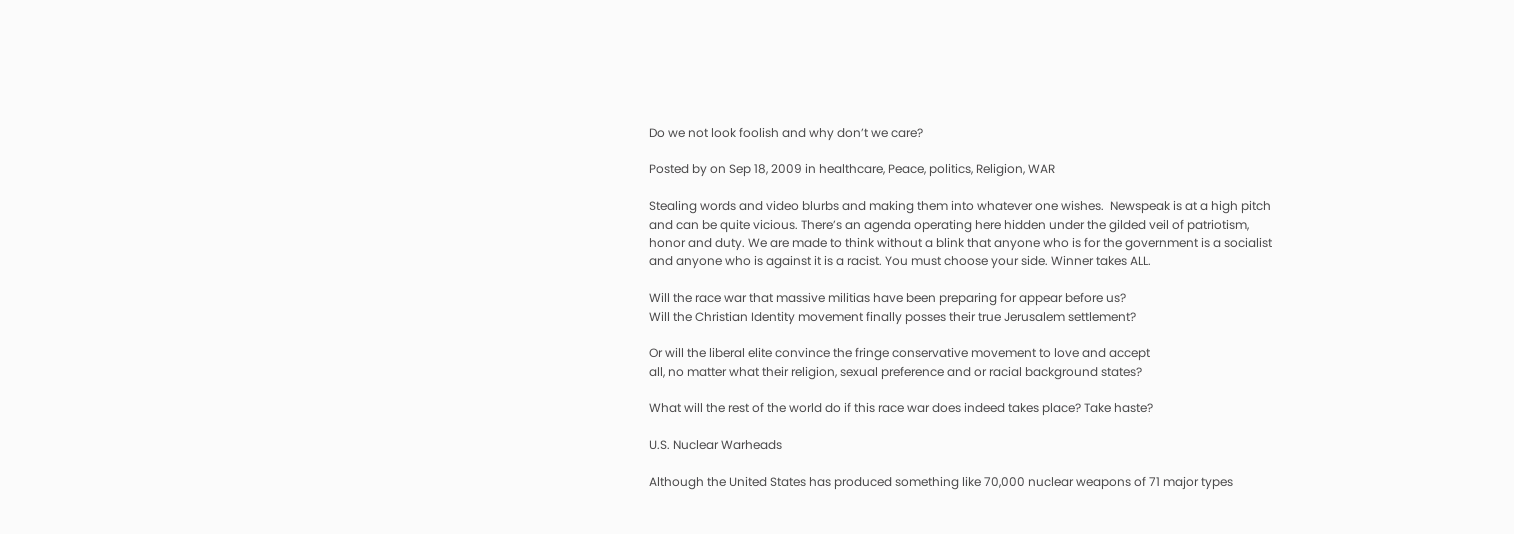Do we not look foolish and why don’t we care?

Posted by on Sep 18, 2009 in healthcare, Peace, politics, Religion, WAR

Stealing words and video blurbs and making them into whatever one wishes.  Newspeak is at a high pitch and can be quite vicious. There’s an agenda operating here hidden under the gilded veil of patriotism, honor and duty. We are made to think without a blink that anyone who is for the government is a socialist and anyone who is against it is a racist. You must choose your side. Winner takes ALL.

Will the race war that massive militias have been preparing for appear before us?
Will the Christian Identity movement finally posses their true Jerusalem settlement?

Or will the liberal elite convince the fringe conservative movement to love and accept
all, no matter what their religion, sexual preference and or racial background states?

What will the rest of the world do if this race war does indeed takes place? Take haste?

U.S. Nuclear Warheads

Although the United States has produced something like 70,000 nuclear weapons of 71 major types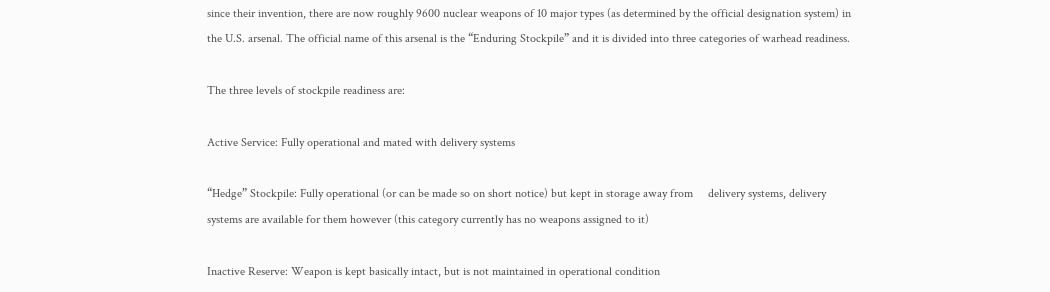since their invention, there are now roughly 9600 nuclear weapons of 10 major types (as determined by the official designation system) in the U.S. arsenal. The official name of this arsenal is the “Enduring Stockpile” and it is divided into three categories of warhead readiness.

The three levels of stockpile readiness are:

Active Service: Fully operational and mated with delivery systems

“Hedge” Stockpile: Fully operational (or can be made so on short notice) but kept in storage away from     delivery systems, delivery systems are available for them however (this category currently has no weapons assigned to it)

Inactive Reserve: Weapon is kept basically intact, but is not maintained in operational condition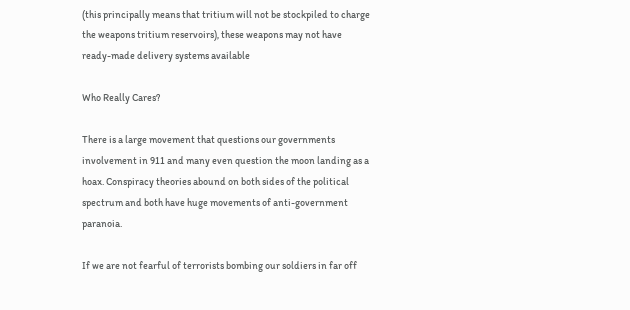(this principally means that tritium will not be stockpiled to charge the weapons tritium reservoirs), these weapons may not have ready-made delivery systems available

Who Really Cares?

There is a large movement that questions our governments involvement in 911 and many even question the moon landing as a hoax. Conspiracy theories abound on both sides of the political spectrum and both have huge movements of anti-government paranoia.

If we are not fearful of terrorists bombing our soldiers in far off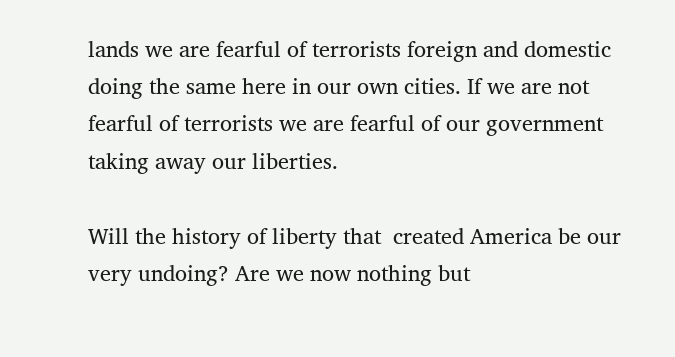lands we are fearful of terrorists foreign and domestic doing the same here in our own cities. If we are not fearful of terrorists we are fearful of our government taking away our liberties.

Will the history of liberty that  created America be our very undoing? Are we now nothing but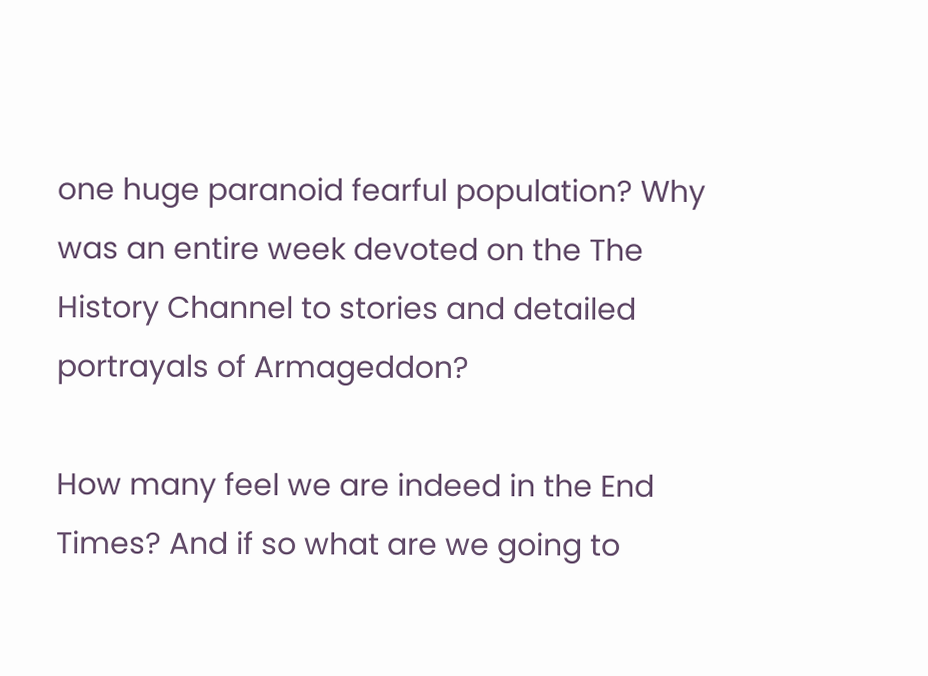one huge paranoid fearful population? Why was an entire week devoted on the The History Channel to stories and detailed portrayals of Armageddon?

How many feel we are indeed in the End Times? And if so what are we going to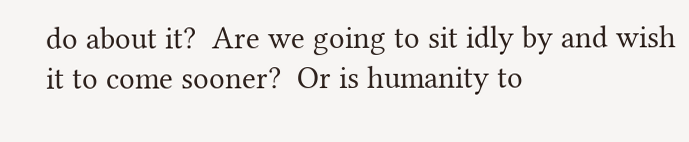do about it?  Are we going to sit idly by and wish it to come sooner?  Or is humanity to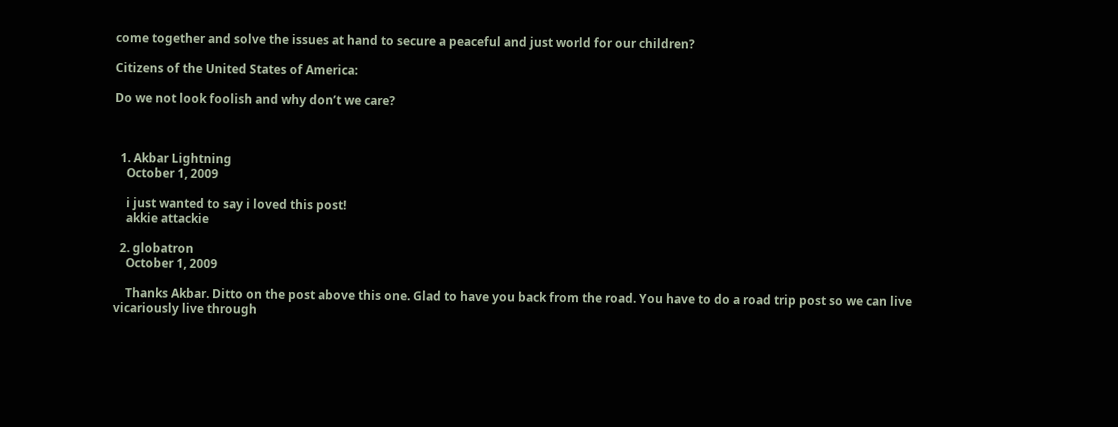come together and solve the issues at hand to secure a peaceful and just world for our children?

Citizens of the United States of America:

Do we not look foolish and why don’t we care?



  1. Akbar Lightning
    October 1, 2009

    i just wanted to say i loved this post!
    akkie attackie

  2. globatron
    October 1, 2009

    Thanks Akbar. Ditto on the post above this one. Glad to have you back from the road. You have to do a road trip post so we can live vicariously live through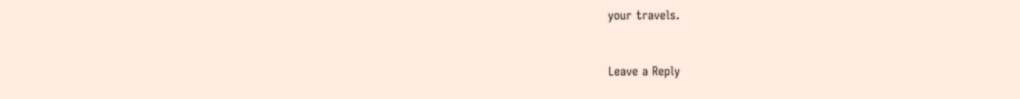your travels.


Leave a Reply